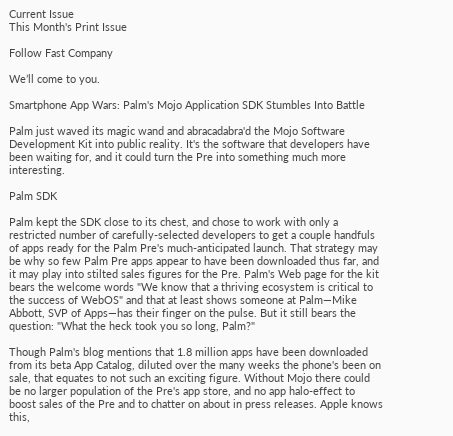Current Issue
This Month's Print Issue

Follow Fast Company

We’ll come to you.

Smartphone App Wars: Palm's Mojo Application SDK Stumbles Into Battle

Palm just waved its magic wand and abracadabra'd the Mojo Software Development Kit into public reality. It's the software that developers have been waiting for, and it could turn the Pre into something much more interesting.

Palm SDK

Palm kept the SDK close to its chest, and chose to work with only a restricted number of carefully-selected developers to get a couple handfuls of apps ready for the Palm Pre's much-anticipated launch. That strategy may be why so few Palm Pre apps appear to have been downloaded thus far, and it may play into stilted sales figures for the Pre. Palm's Web page for the kit bears the welcome words "We know that a thriving ecosystem is critical to the success of WebOS" and that at least shows someone at Palm—Mike Abbott, SVP of Apps—has their finger on the pulse. But it still bears the question: "What the heck took you so long, Palm?"

Though Palm's blog mentions that 1.8 million apps have been downloaded from its beta App Catalog, diluted over the many weeks the phone's been on sale, that equates to not such an exciting figure. Without Mojo there could be no larger population of the Pre's app store, and no app halo-effect to boost sales of the Pre and to chatter on about in press releases. Apple knows this,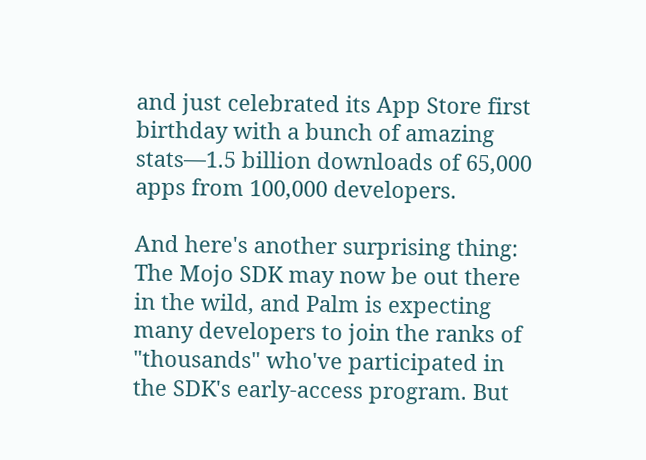and just celebrated its App Store first birthday with a bunch of amazing stats—1.5 billion downloads of 65,000 apps from 100,000 developers.

And here's another surprising thing: The Mojo SDK may now be out there in the wild, and Palm is expecting many developers to join the ranks of "thousands" who've participated in the SDK's early-access program. But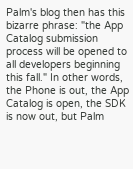Palm's blog then has this bizarre phrase: "the App Catalog submission process will be opened to all developers beginning this fall." In other words, the Phone is out, the App Catalog is open, the SDK is now out, but Palm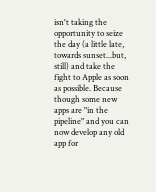isn't taking the opportunity to seize the day (a little late, towards sunset...but, still) and take the fight to Apple as soon as possible. Because though some new apps are "in the pipeline" and you can now develop any old app for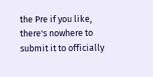the Pre if you like, there's nowhere to submit it to officially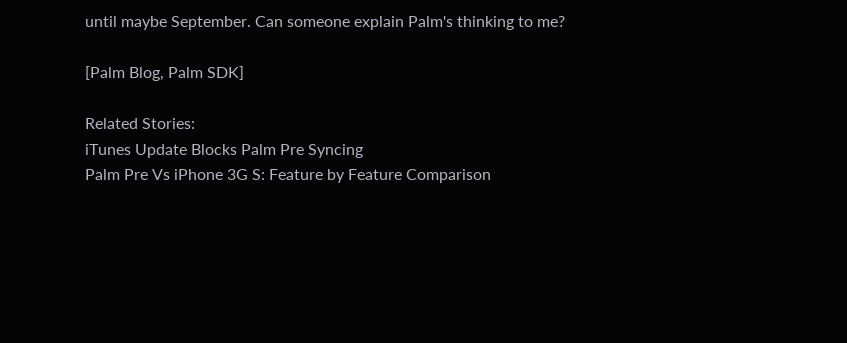until maybe September. Can someone explain Palm's thinking to me?

[Palm Blog, Palm SDK]

Related Stories:
iTunes Update Blocks Palm Pre Syncing
Palm Pre Vs iPhone 3G S: Feature by Feature Comparison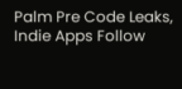Palm Pre Code Leaks, Indie Apps Follow